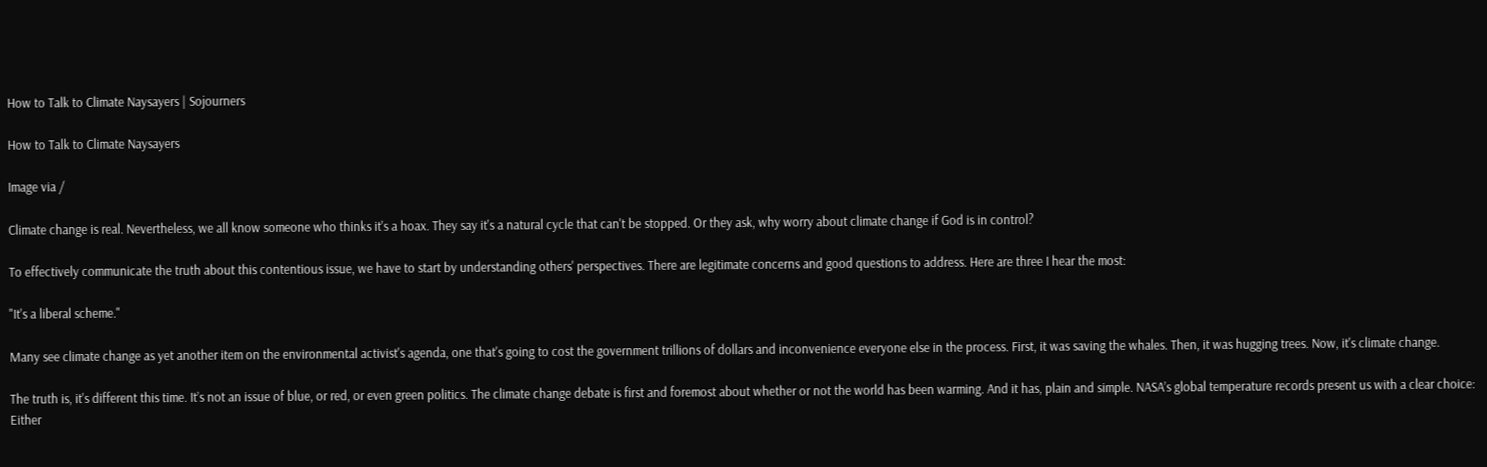How to Talk to Climate Naysayers | Sojourners

How to Talk to Climate Naysayers

Image via /

Climate change is real. Nevertheless, we all know someone who thinks it's a hoax. They say it's a natural cycle that can't be stopped. Or they ask, why worry about climate change if God is in control?

To effectively communicate the truth about this contentious issue, we have to start by understanding others' perspectives. There are legitimate concerns and good questions to address. Here are three I hear the most:

"It's a liberal scheme."

Many see climate change as yet another item on the environmental activist's agenda, one that's going to cost the government trillions of dollars and inconvenience everyone else in the process. First, it was saving the whales. Then, it was hugging trees. Now, it's climate change.

The truth is, it's different this time. It’s not an issue of blue, or red, or even green politics. The climate change debate is first and foremost about whether or not the world has been warming. And it has, plain and simple. NASA’s global temperature records present us with a clear choice: Either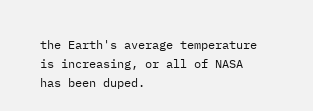the Earth's average temperature is increasing, or all of NASA has been duped.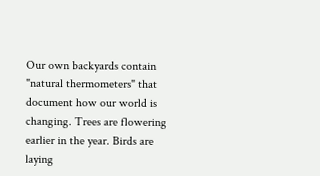Our own backyards contain "natural thermometers" that document how our world is changing. Trees are flowering earlier in the year. Birds are laying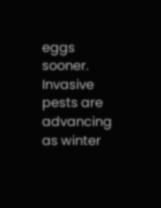eggs sooner. Invasive pests are advancing as winter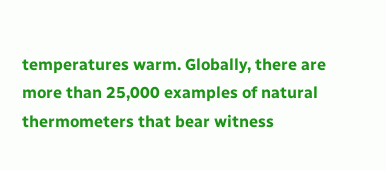temperatures warm. Globally, there are more than 25,000 examples of natural thermometers that bear witness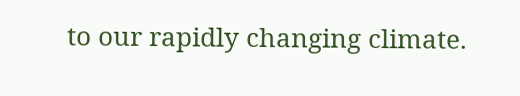to our rapidly changing climate.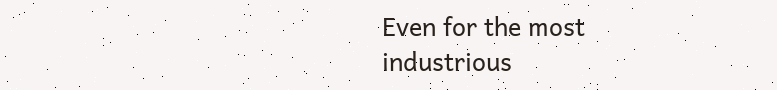Even for the most industrious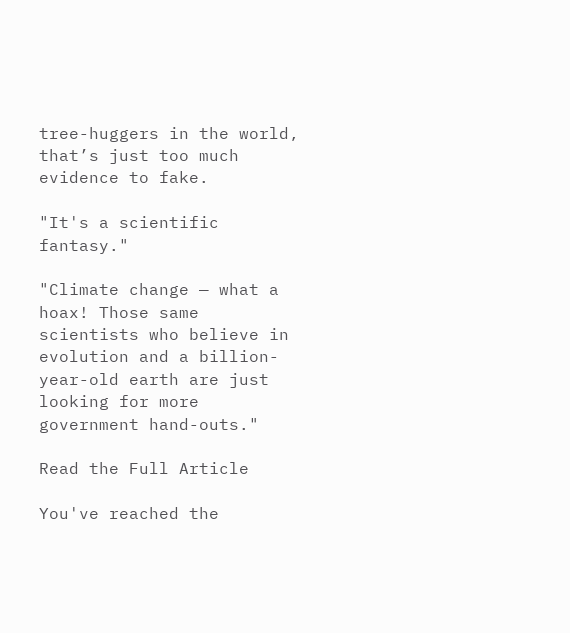tree-huggers in the world, that’s just too much evidence to fake.

"It's a scientific fantasy."

"Climate change — what a hoax! Those same scientists who believe in evolution and a billion-year-old earth are just looking for more government hand-outs."

Read the Full Article

You've reached the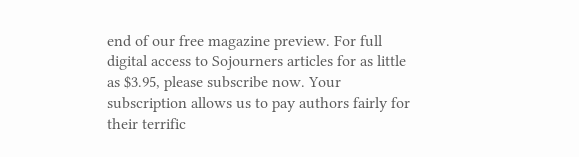end of our free magazine preview. For full digital access to Sojourners articles for as little as $3.95, please subscribe now. Your subscription allows us to pay authors fairly for their terrific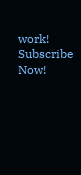work!
Subscribe Now!